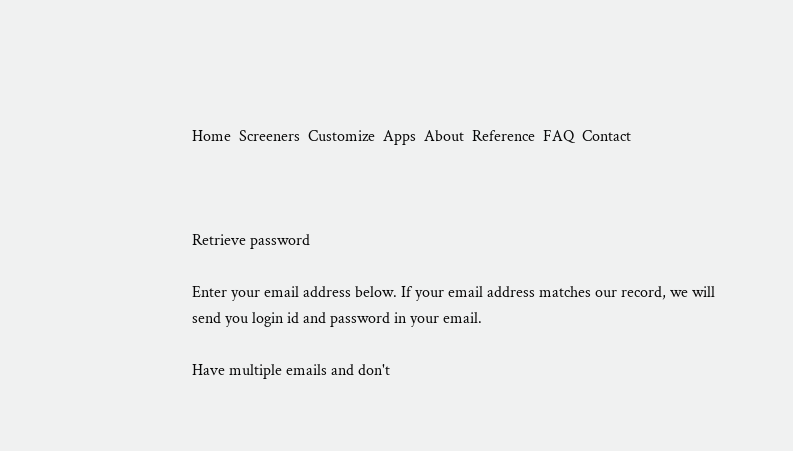Home  Screeners  Customize  Apps  About  Reference  FAQ  Contact



Retrieve password

Enter your email address below. If your email address matches our record, we will send you login id and password in your email.

Have multiple emails and don't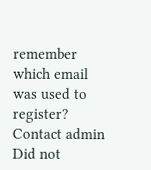remember which email was used to register? Contact admin Did not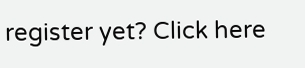register yet? Click here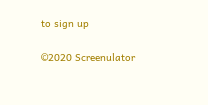to sign up

©2020 Screenulator